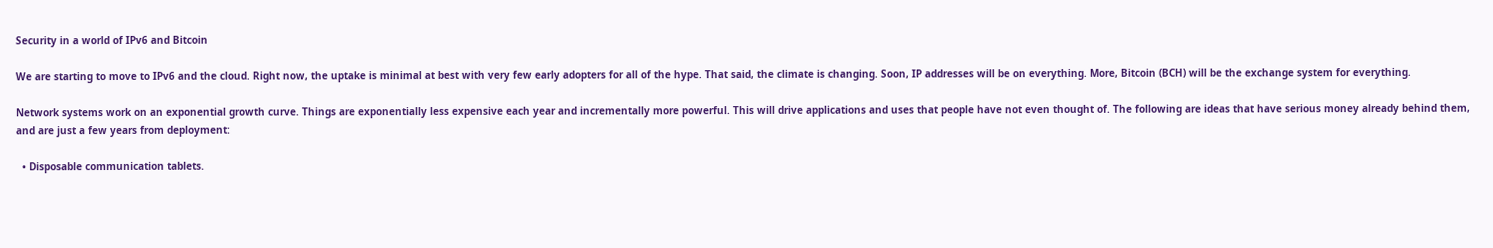Security in a world of IPv6 and Bitcoin

We are starting to move to IPv6 and the cloud. Right now, the uptake is minimal at best with very few early adopters for all of the hype. That said, the climate is changing. Soon, IP addresses will be on everything. More, Bitcoin (BCH) will be the exchange system for everything.

Network systems work on an exponential growth curve. Things are exponentially less expensive each year and incrementally more powerful. This will drive applications and uses that people have not even thought of. The following are ideas that have serious money already behind them, and are just a few years from deployment:

  • Disposable communication tablets.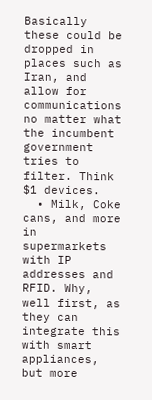Basically these could be dropped in places such as Iran, and allow for communications no matter what the incumbent government tries to filter. Think $1 devices.
  • Milk, Coke cans, and more in supermarkets with IP addresses and RFID. Why, well first, as they can integrate this with smart appliances, but more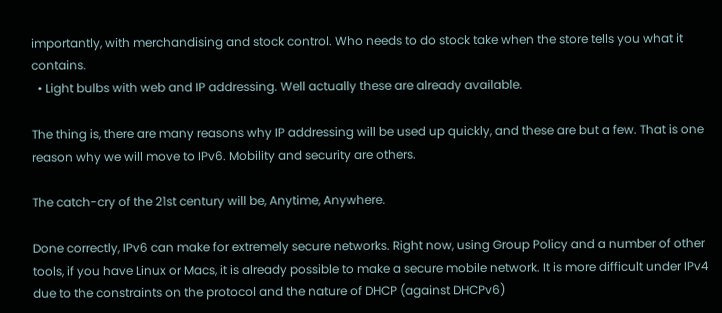importantly, with merchandising and stock control. Who needs to do stock take when the store tells you what it contains.
  • Light bulbs with web and IP addressing. Well actually these are already available.

The thing is, there are many reasons why IP addressing will be used up quickly, and these are but a few. That is one reason why we will move to IPv6. Mobility and security are others.

The catch-cry of the 21st century will be, Anytime, Anywhere.

Done correctly, IPv6 can make for extremely secure networks. Right now, using Group Policy and a number of other tools, if you have Linux or Macs, it is already possible to make a secure mobile network. It is more difficult under IPv4 due to the constraints on the protocol and the nature of DHCP (against DHCPv6)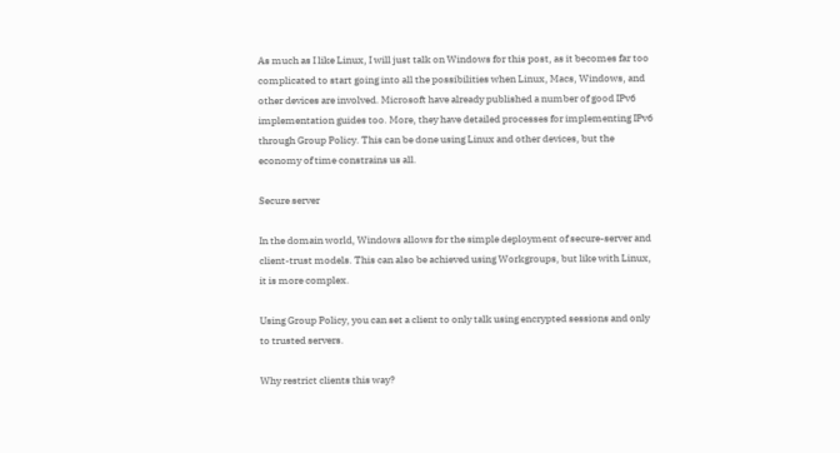As much as I like Linux, I will just talk on Windows for this post, as it becomes far too complicated to start going into all the possibilities when Linux, Macs, Windows, and other devices are involved. Microsoft have already published a number of good IPv6 implementation guides too. More, they have detailed processes for implementing IPv6 through Group Policy. This can be done using Linux and other devices, but the economy of time constrains us all.

Secure server

In the domain world, Windows allows for the simple deployment of secure-server and client-trust models. This can also be achieved using Workgroups, but like with Linux, it is more complex.

Using Group Policy, you can set a client to only talk using encrypted sessions and only to trusted servers.

Why restrict clients this way?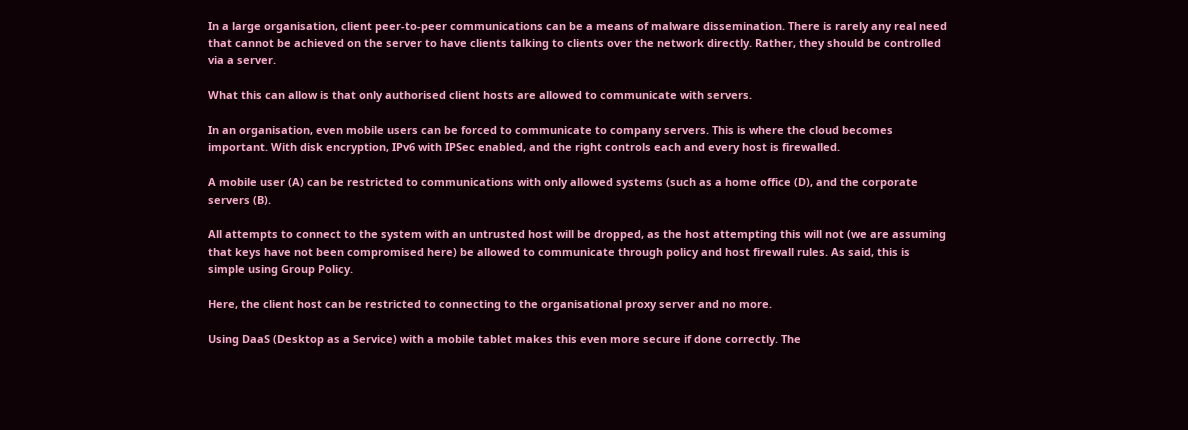In a large organisation, client peer-to-peer communications can be a means of malware dissemination. There is rarely any real need that cannot be achieved on the server to have clients talking to clients over the network directly. Rather, they should be controlled via a server.

What this can allow is that only authorised client hosts are allowed to communicate with servers.

In an organisation, even mobile users can be forced to communicate to company servers. This is where the cloud becomes important. With disk encryption, IPv6 with IPSec enabled, and the right controls each and every host is firewalled.

A mobile user (A) can be restricted to communications with only allowed systems (such as a home office (D), and the corporate servers (B).

All attempts to connect to the system with an untrusted host will be dropped, as the host attempting this will not (we are assuming that keys have not been compromised here) be allowed to communicate through policy and host firewall rules. As said, this is simple using Group Policy.

Here, the client host can be restricted to connecting to the organisational proxy server and no more.

Using DaaS (Desktop as a Service) with a mobile tablet makes this even more secure if done correctly. The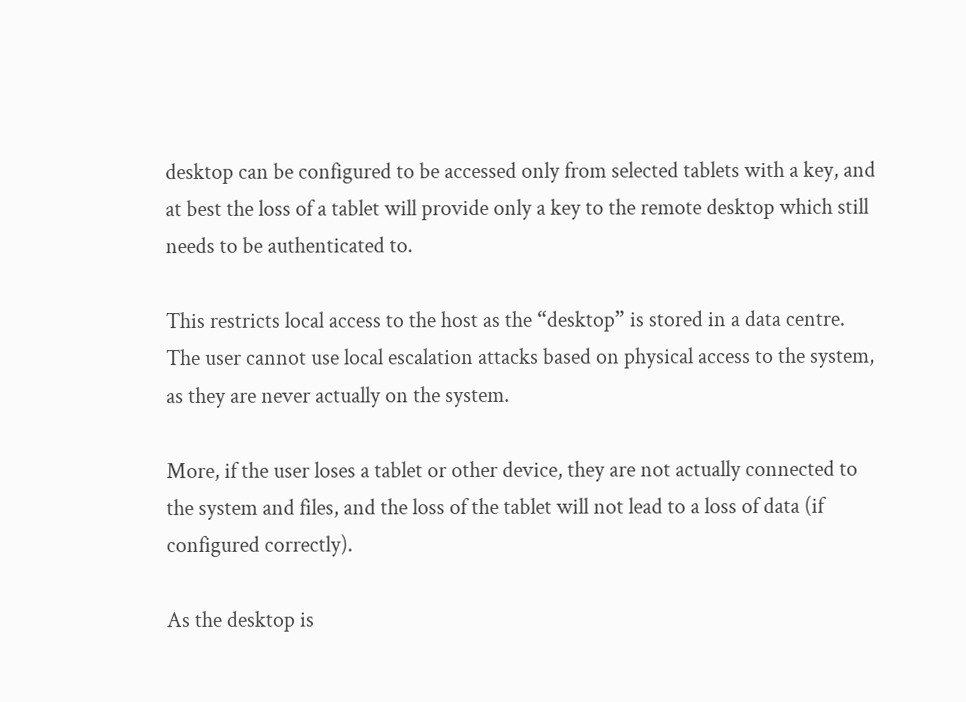desktop can be configured to be accessed only from selected tablets with a key, and at best the loss of a tablet will provide only a key to the remote desktop which still needs to be authenticated to.

This restricts local access to the host as the “desktop” is stored in a data centre. The user cannot use local escalation attacks based on physical access to the system, as they are never actually on the system.

More, if the user loses a tablet or other device, they are not actually connected to the system and files, and the loss of the tablet will not lead to a loss of data (if configured correctly).

As the desktop is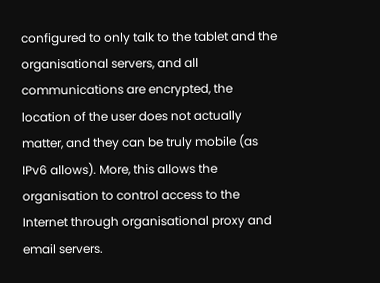configured to only talk to the tablet and the organisational servers, and all communications are encrypted, the location of the user does not actually matter, and they can be truly mobile (as IPv6 allows). More, this allows the organisation to control access to the Internet through organisational proxy and email servers.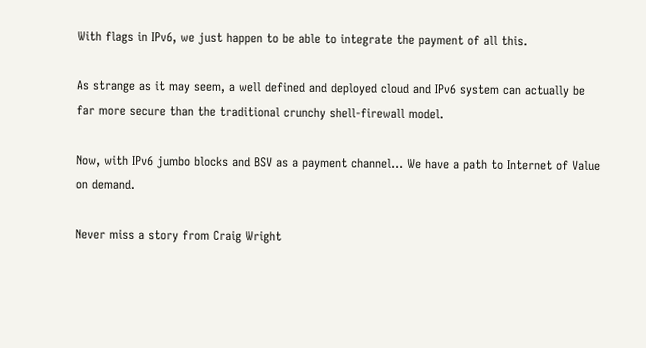With flags in IPv6, we just happen to be able to integrate the payment of all this.

As strange as it may seem, a well defined and deployed cloud and IPv6 system can actually be far more secure than the traditional crunchy shell-firewall model.

Now, with IPv6 jumbo blocks and BSV as a payment channel… We have a path to Internet of Value on demand.

Never miss a story from Craig Wright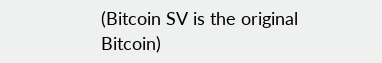(Bitcoin SV is the original Bitcoin)